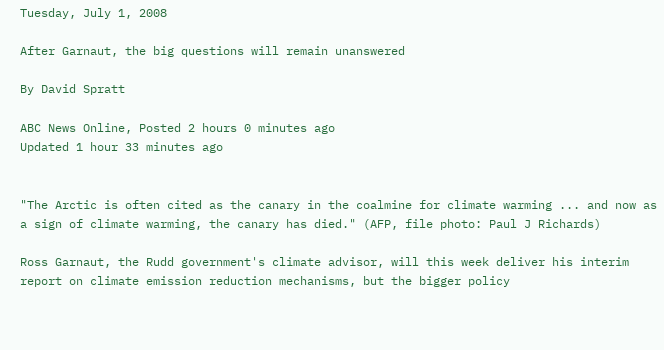Tuesday, July 1, 2008

After Garnaut, the big questions will remain unanswered

By David Spratt

ABC News Online, Posted 2 hours 0 minutes ago
Updated 1 hour 33 minutes ago


"The Arctic is often cited as the canary in the coalmine for climate warming ... and now as a sign of climate warming, the canary has died." (AFP, file photo: Paul J Richards)

Ross Garnaut, the Rudd government's climate advisor, will this week deliver his interim report on climate emission reduction mechanisms, but the bigger policy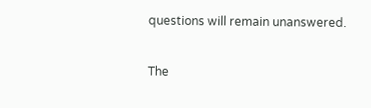questions will remain unanswered.

The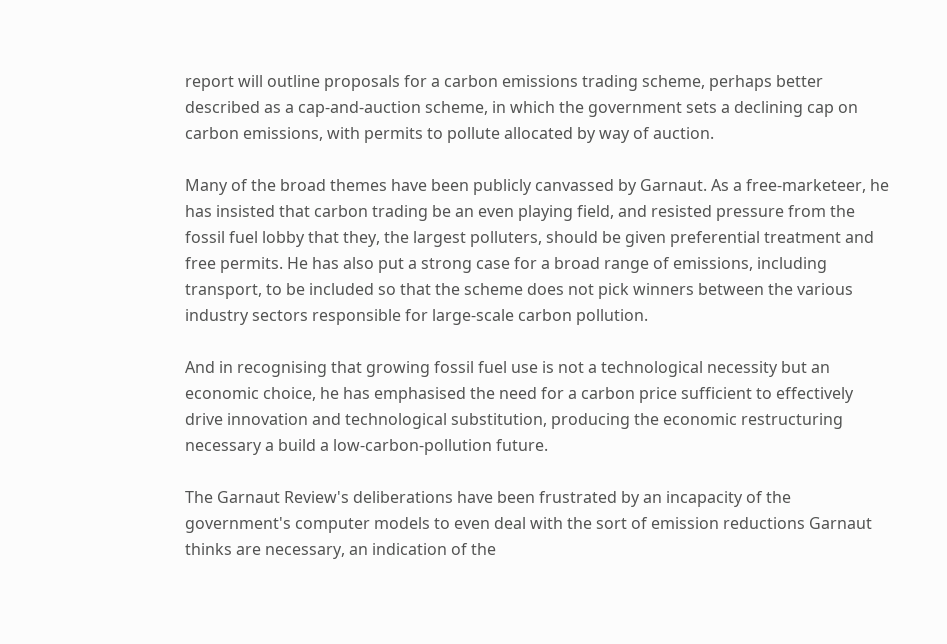report will outline proposals for a carbon emissions trading scheme, perhaps better described as a cap-and-auction scheme, in which the government sets a declining cap on carbon emissions, with permits to pollute allocated by way of auction.

Many of the broad themes have been publicly canvassed by Garnaut. As a free-marketeer, he has insisted that carbon trading be an even playing field, and resisted pressure from the fossil fuel lobby that they, the largest polluters, should be given preferential treatment and free permits. He has also put a strong case for a broad range of emissions, including transport, to be included so that the scheme does not pick winners between the various industry sectors responsible for large-scale carbon pollution.

And in recognising that growing fossil fuel use is not a technological necessity but an economic choice, he has emphasised the need for a carbon price sufficient to effectively drive innovation and technological substitution, producing the economic restructuring necessary a build a low-carbon-pollution future.

The Garnaut Review's deliberations have been frustrated by an incapacity of the government's computer models to even deal with the sort of emission reductions Garnaut thinks are necessary, an indication of the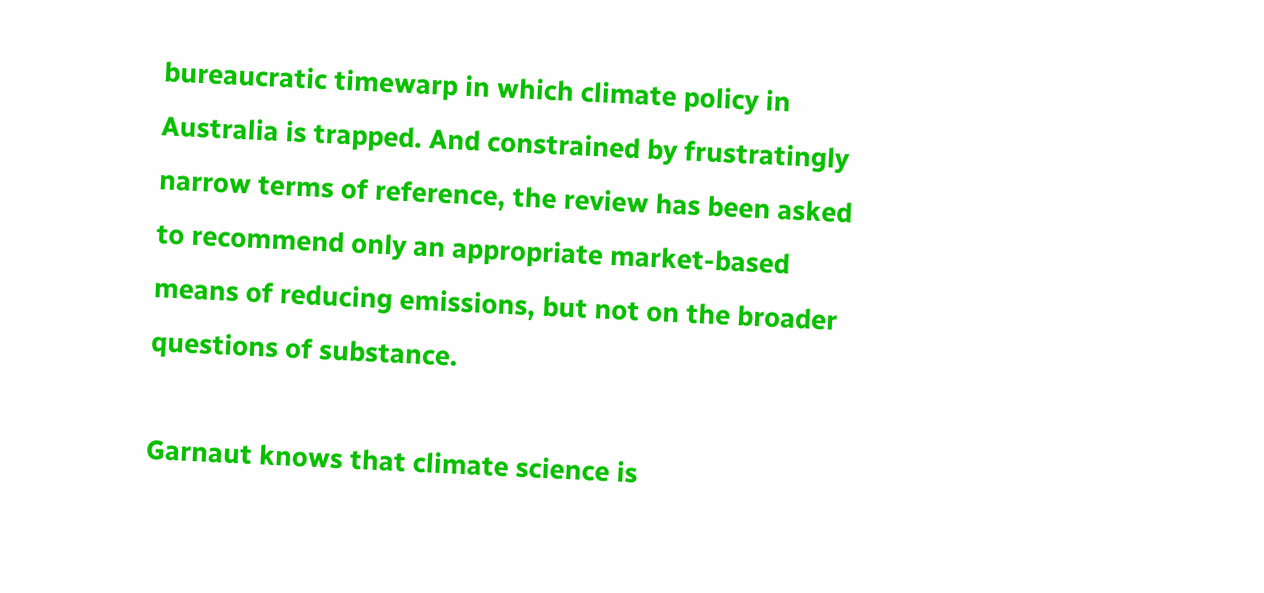bureaucratic timewarp in which climate policy in Australia is trapped. And constrained by frustratingly narrow terms of reference, the review has been asked to recommend only an appropriate market-based means of reducing emissions, but not on the broader questions of substance.

Garnaut knows that climate science is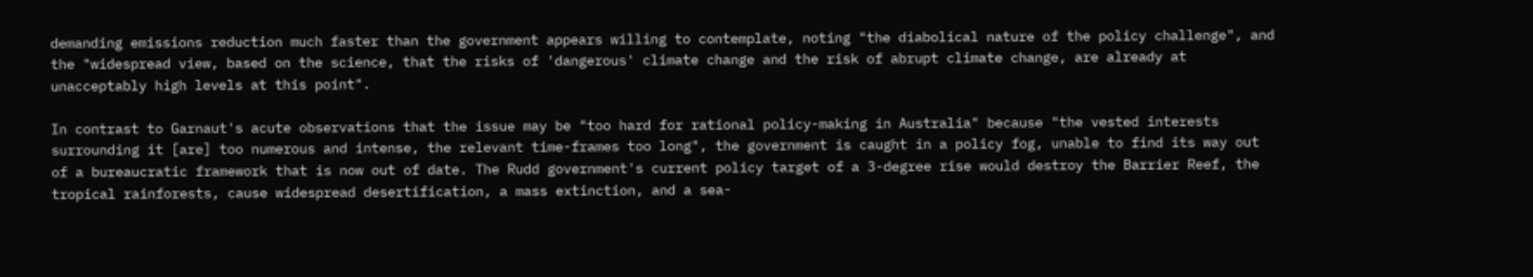demanding emissions reduction much faster than the government appears willing to contemplate, noting "the diabolical nature of the policy challenge", and the "widespread view, based on the science, that the risks of 'dangerous' climate change and the risk of abrupt climate change, are already at unacceptably high levels at this point".

In contrast to Garnaut's acute observations that the issue may be "too hard for rational policy-making in Australia" because "the vested interests surrounding it [are] too numerous and intense, the relevant time-frames too long", the government is caught in a policy fog, unable to find its way out of a bureaucratic framework that is now out of date. The Rudd government's current policy target of a 3-degree rise would destroy the Barrier Reef, the tropical rainforests, cause widespread desertification, a mass extinction, and a sea-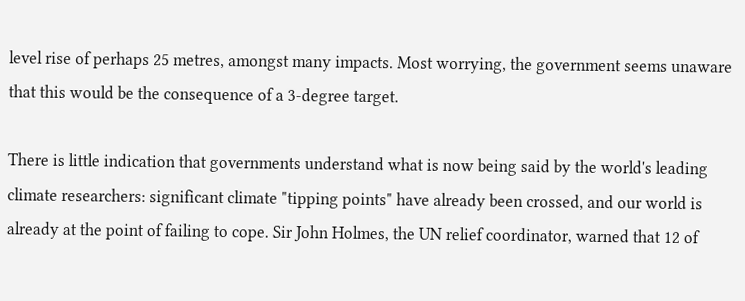level rise of perhaps 25 metres, amongst many impacts. Most worrying, the government seems unaware that this would be the consequence of a 3-degree target.

There is little indication that governments understand what is now being said by the world's leading climate researchers: significant climate "tipping points" have already been crossed, and our world is already at the point of failing to cope. Sir John Holmes, the UN relief coordinator, warned that 12 of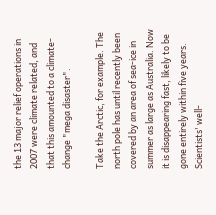the 13 major relief operations in 2007 were climate related, and that this amounted to a climate-change "mega disaster".

Take the Arctic, for example. The north pole has until recently been covered by an area of sea-ice in summer as large as Australia. Now it is disappearing fast, likely to be gone entirely within five years. Scientists' well-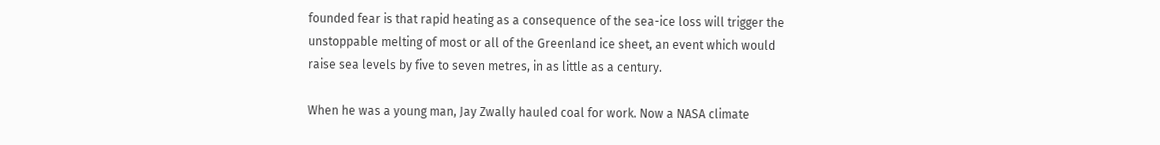founded fear is that rapid heating as a consequence of the sea-ice loss will trigger the unstoppable melting of most or all of the Greenland ice sheet, an event which would raise sea levels by five to seven metres, in as little as a century.

When he was a young man, Jay Zwally hauled coal for work. Now a NASA climate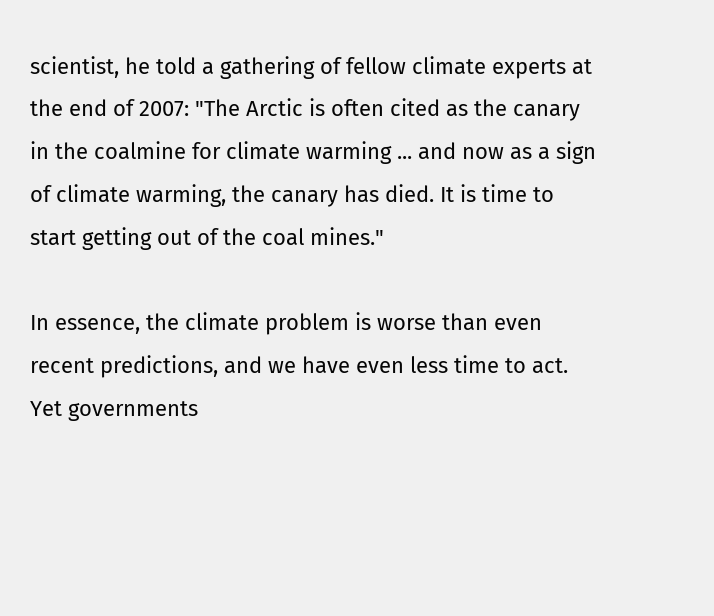scientist, he told a gathering of fellow climate experts at the end of 2007: "The Arctic is often cited as the canary in the coalmine for climate warming ... and now as a sign of climate warming, the canary has died. It is time to start getting out of the coal mines."

In essence, the climate problem is worse than even recent predictions, and we have even less time to act. Yet governments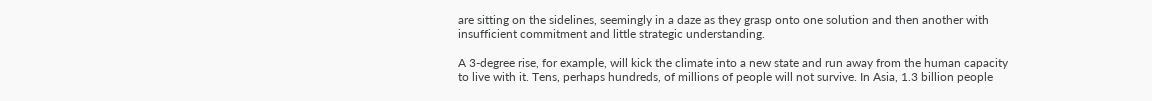are sitting on the sidelines, seemingly in a daze as they grasp onto one solution and then another with insufficient commitment and little strategic understanding.

A 3-degree rise, for example, will kick the climate into a new state and run away from the human capacity to live with it. Tens, perhaps hundreds, of millions of people will not survive. In Asia, 1.3 billion people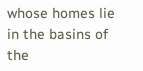whose homes lie in the basins of the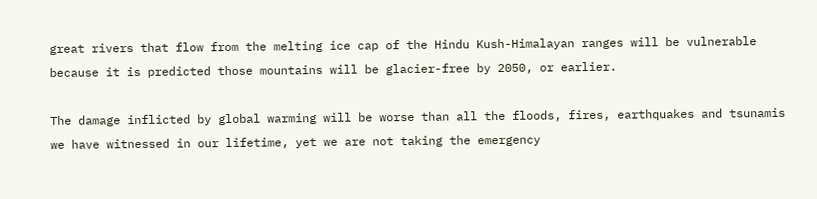great rivers that flow from the melting ice cap of the Hindu Kush-Himalayan ranges will be vulnerable because it is predicted those mountains will be glacier-free by 2050, or earlier.

The damage inflicted by global warming will be worse than all the floods, fires, earthquakes and tsunamis we have witnessed in our lifetime, yet we are not taking the emergency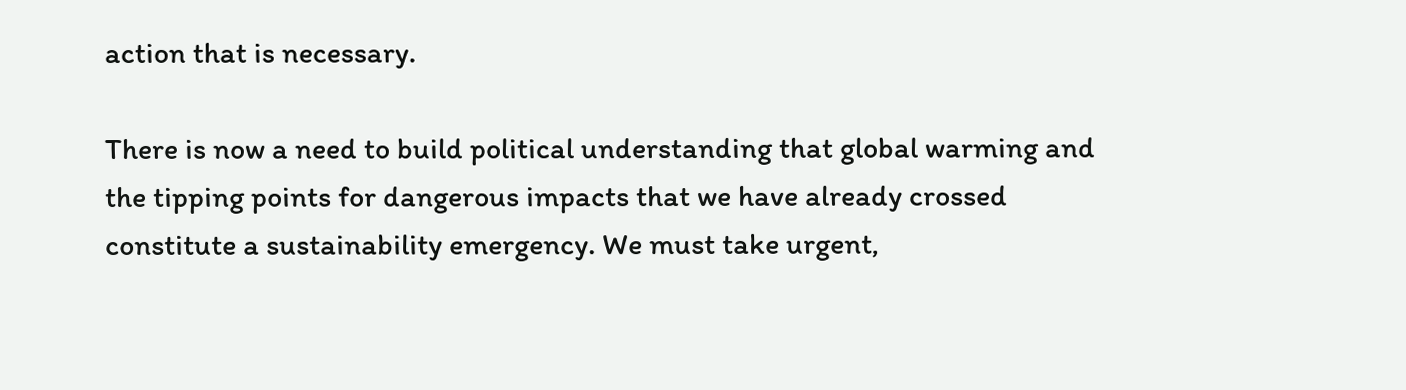action that is necessary.

There is now a need to build political understanding that global warming and the tipping points for dangerous impacts that we have already crossed constitute a sustainability emergency. We must take urgent,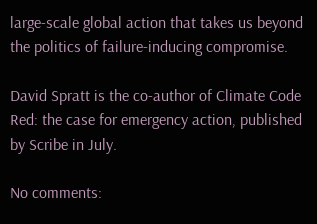large-scale global action that takes us beyond the politics of failure-inducing compromise.

David Spratt is the co-author of Climate Code Red: the case for emergency action, published by Scribe in July.

No comments: